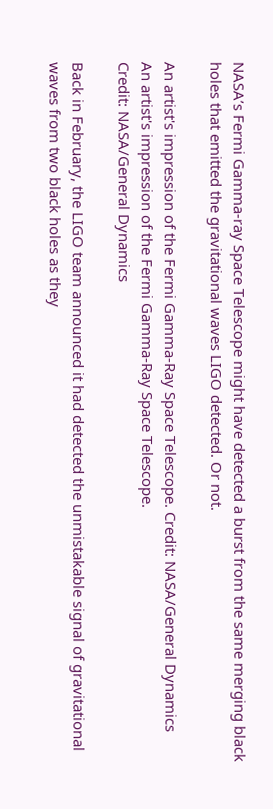NASA’s Fermi Gamma-ray Space Telescope might have detected a burst from the same merging black holes that emitted the gravitational waves LIGO detected. Or not.

An artist's impression of the Fermi Gamma-Ray Space Telescope. Credit: NASA/General Dynamics
An artist's impression of the Fermi Gamma-Ray Space Telescope.
Credit: NASA/General Dynamics

Back in February, the LIGO team announced it had detected the unmistakable signal of gravitational waves from two black holes as they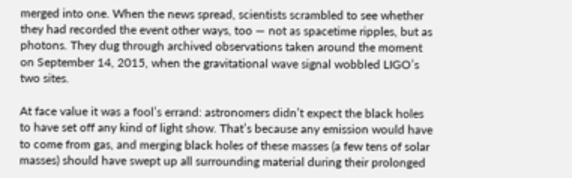merged into one. When the news spread, scientists scrambled to see whether they had recorded the event other ways, too — not as spacetime ripples, but as photons. They dug through archived observations taken around the moment on September 14, 2015, when the gravitational wave signal wobbled LIGO’s two sites.

At face value it was a fool’s errand: astronomers didn’t expect the black holes to have set off any kind of light show. That’s because any emission would have to come from gas, and merging black holes of these masses (a few tens of solar masses) should have swept up all surrounding material during their prolonged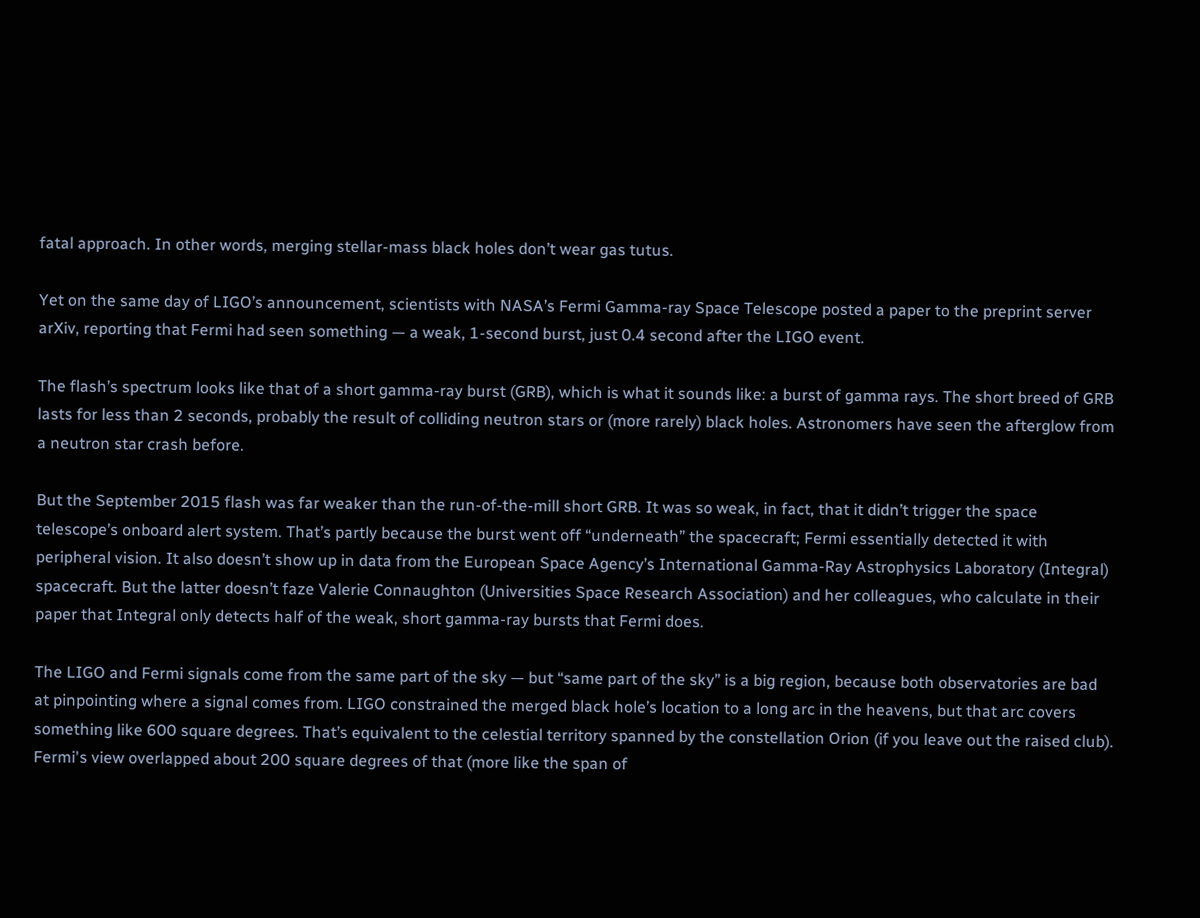fatal approach. In other words, merging stellar-mass black holes don’t wear gas tutus.

Yet on the same day of LIGO’s announcement, scientists with NASA’s Fermi Gamma-ray Space Telescope posted a paper to the preprint server arXiv, reporting that Fermi had seen something — a weak, 1-second burst, just 0.4 second after the LIGO event.

The flash’s spectrum looks like that of a short gamma-ray burst (GRB), which is what it sounds like: a burst of gamma rays. The short breed of GRB lasts for less than 2 seconds, probably the result of colliding neutron stars or (more rarely) black holes. Astronomers have seen the afterglow from a neutron star crash before.

But the September 2015 flash was far weaker than the run-of-the-mill short GRB. It was so weak, in fact, that it didn’t trigger the space telescope’s onboard alert system. That’s partly because the burst went off “underneath” the spacecraft; Fermi essentially detected it with peripheral vision. It also doesn’t show up in data from the European Space Agency’s International Gamma-Ray Astrophysics Laboratory (Integral) spacecraft. But the latter doesn’t faze Valerie Connaughton (Universities Space Research Association) and her colleagues, who calculate in their paper that Integral only detects half of the weak, short gamma-ray bursts that Fermi does.

The LIGO and Fermi signals come from the same part of the sky — but “same part of the sky” is a big region, because both observatories are bad at pinpointing where a signal comes from. LIGO constrained the merged black hole’s location to a long arc in the heavens, but that arc covers something like 600 square degrees. That’s equivalent to the celestial territory spanned by the constellation Orion (if you leave out the raised club). Fermi's view overlapped about 200 square degrees of that (more like the span of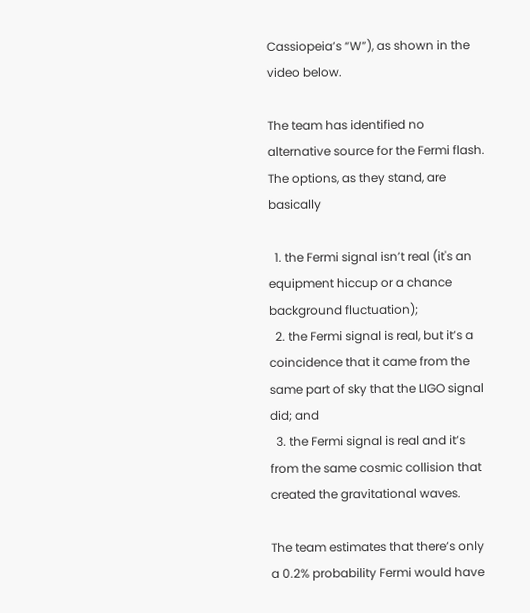Cassiopeia’s “W”), as shown in the video below.

The team has identified no alternative source for the Fermi flash. The options, as they stand, are basically

  1. the Fermi signal isn’t real (it's an equipment hiccup or a chance background fluctuation);
  2. the Fermi signal is real, but it’s a coincidence that it came from the same part of sky that the LIGO signal did; and
  3. the Fermi signal is real and it’s from the same cosmic collision that created the gravitational waves.

The team estimates that there’s only a 0.2% probability Fermi would have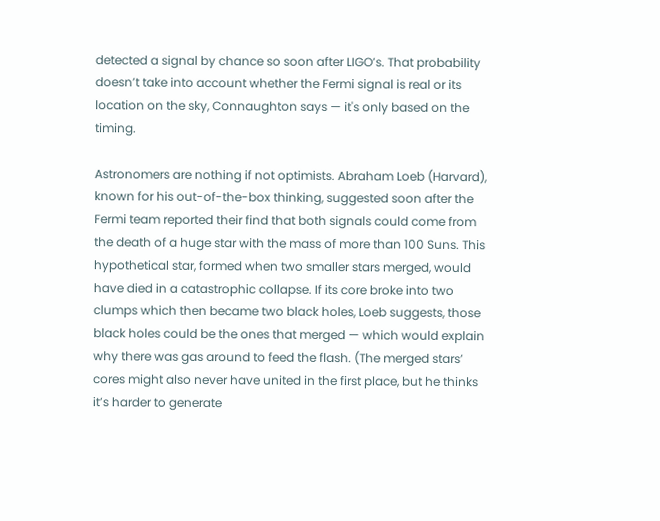detected a signal by chance so soon after LIGO’s. That probability doesn’t take into account whether the Fermi signal is real or its location on the sky, Connaughton says — it's only based on the timing.

Astronomers are nothing if not optimists. Abraham Loeb (Harvard), known for his out-of-the-box thinking, suggested soon after the Fermi team reported their find that both signals could come from the death of a huge star with the mass of more than 100 Suns. This hypothetical star, formed when two smaller stars merged, would have died in a catastrophic collapse. If its core broke into two clumps which then became two black holes, Loeb suggests, those black holes could be the ones that merged — which would explain why there was gas around to feed the flash. (The merged stars’ cores might also never have united in the first place, but he thinks it’s harder to generate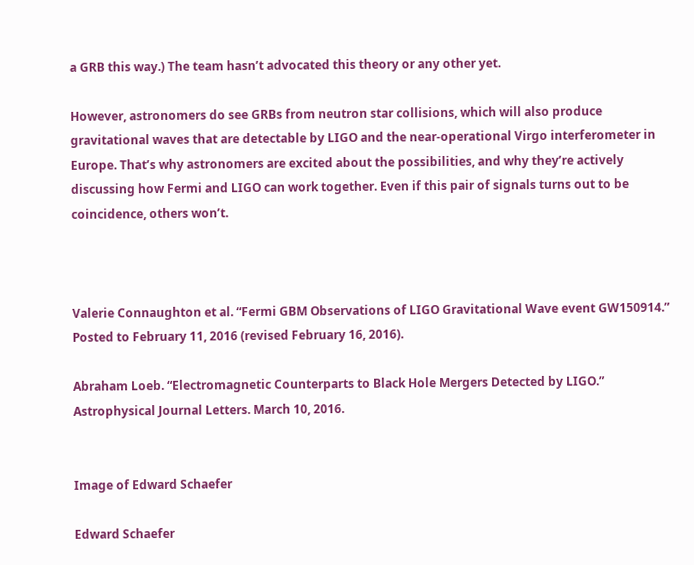a GRB this way.) The team hasn’t advocated this theory or any other yet.

However, astronomers do see GRBs from neutron star collisions, which will also produce gravitational waves that are detectable by LIGO and the near-operational Virgo interferometer in Europe. That’s why astronomers are excited about the possibilities, and why they’re actively discussing how Fermi and LIGO can work together. Even if this pair of signals turns out to be coincidence, others won’t.



Valerie Connaughton et al. “Fermi GBM Observations of LIGO Gravitational Wave event GW150914.” Posted to February 11, 2016 (revised February 16, 2016).

Abraham Loeb. “Electromagnetic Counterparts to Black Hole Mergers Detected by LIGO.” Astrophysical Journal Letters. March 10, 2016.


Image of Edward Schaefer

Edward Schaefer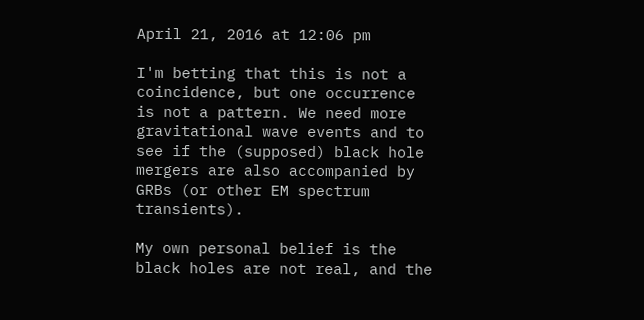April 21, 2016 at 12:06 pm

I'm betting that this is not a coincidence, but one occurrence is not a pattern. We need more gravitational wave events and to see if the (supposed) black hole mergers are also accompanied by GRBs (or other EM spectrum transients).

My own personal belief is the black holes are not real, and the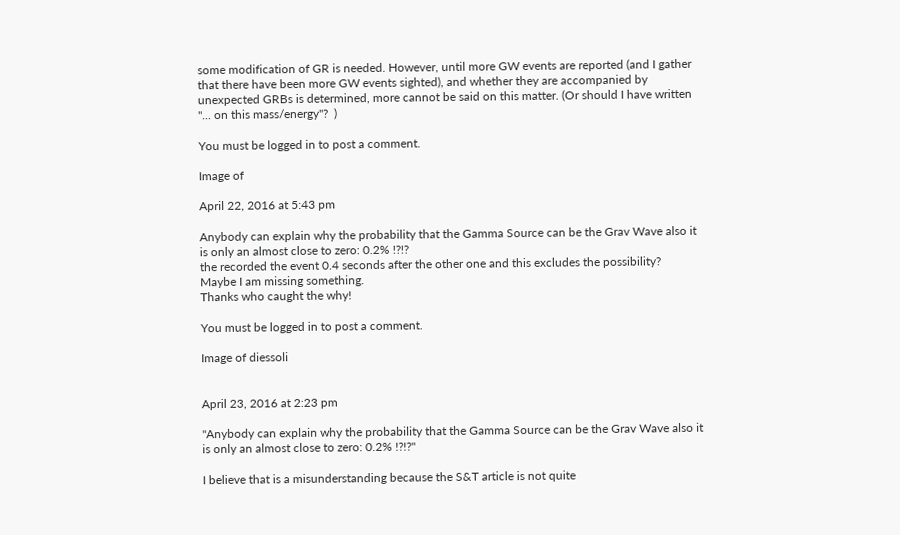some modification of GR is needed. However, until more GW events are reported (and I gather that there have been more GW events sighted), and whether they are accompanied by unexpected GRBs is determined, more cannot be said on this matter. (Or should I have written "... on this mass/energy"?  )

You must be logged in to post a comment.

Image of

April 22, 2016 at 5:43 pm

Anybody can explain why the probability that the Gamma Source can be the Grav Wave also it is only an almost close to zero: 0.2% !?!?
the recorded the event 0.4 seconds after the other one and this excludes the possibility?
Maybe I am missing something.
Thanks who caught the why!

You must be logged in to post a comment.

Image of diessoli


April 23, 2016 at 2:23 pm

"Anybody can explain why the probability that the Gamma Source can be the Grav Wave also it is only an almost close to zero: 0.2% !?!?"

I believe that is a misunderstanding because the S&T article is not quite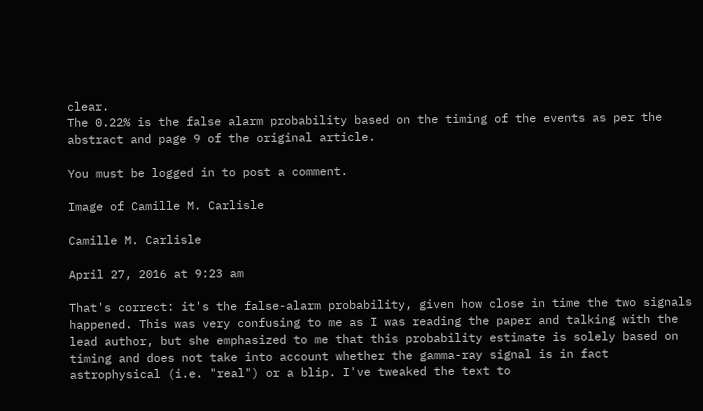clear.
The 0.22% is the false alarm probability based on the timing of the events as per the abstract and page 9 of the original article.

You must be logged in to post a comment.

Image of Camille M. Carlisle

Camille M. Carlisle

April 27, 2016 at 9:23 am

That's correct: it's the false-alarm probability, given how close in time the two signals happened. This was very confusing to me as I was reading the paper and talking with the lead author, but she emphasized to me that this probability estimate is solely based on timing and does not take into account whether the gamma-ray signal is in fact astrophysical (i.e. "real") or a blip. I've tweaked the text to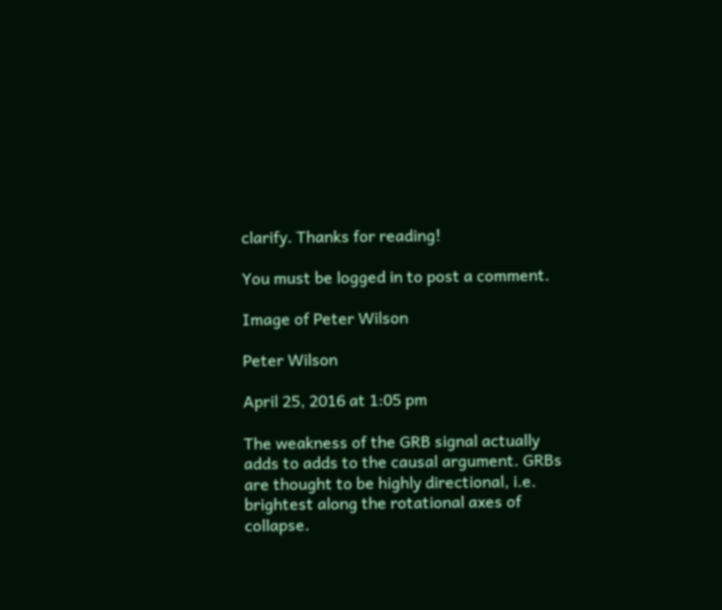clarify. Thanks for reading!

You must be logged in to post a comment.

Image of Peter Wilson

Peter Wilson

April 25, 2016 at 1:05 pm

The weakness of the GRB signal actually adds to adds to the causal argument. GRBs are thought to be highly directional, i.e. brightest along the rotational axes of collapse.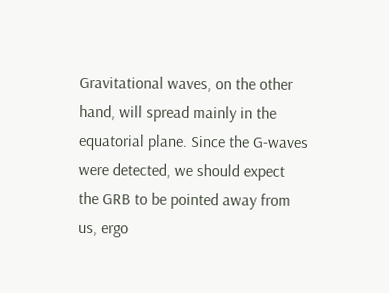Gravitational waves, on the other hand, will spread mainly in the equatorial plane. Since the G-waves were detected, we should expect the GRB to be pointed away from us, ergo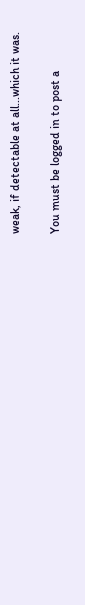weak, if detectable at all...which it was.

You must be logged in to post a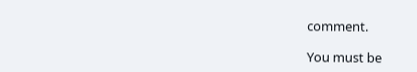comment.

You must be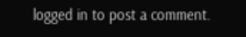logged in to post a comment.